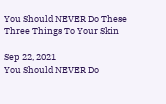You Should NEVER Do These Three Things To Your Skin

Sep 22, 2021
You Should NEVER Do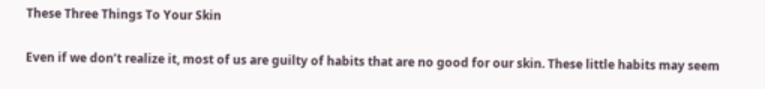These Three Things To Your Skin

Even if we don’t realize it, most of us are guilty of habits that are no good for our skin. These little habits may seem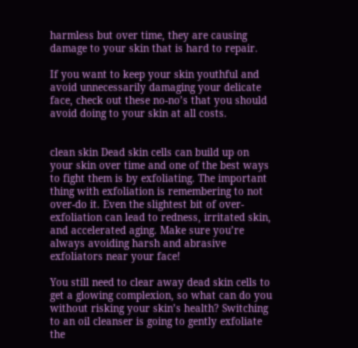harmless but over time, they are causing damage to your skin that is hard to repair.

If you want to keep your skin youthful and avoid unnecessarily damaging your delicate face, check out these no-no’s that you should avoid doing to your skin at all costs.


clean skin Dead skin cells can build up on your skin over time and one of the best ways to fight them is by exfoliating. The important thing with exfoliation is remembering to not over-do it. Even the slightest bit of over-exfoliation can lead to redness, irritated skin, and accelerated aging. Make sure you’re always avoiding harsh and abrasive exfoliators near your face!

You still need to clear away dead skin cells to get a glowing complexion, so what can do you without risking your skin’s health? Switching to an oil cleanser is going to gently exfoliate the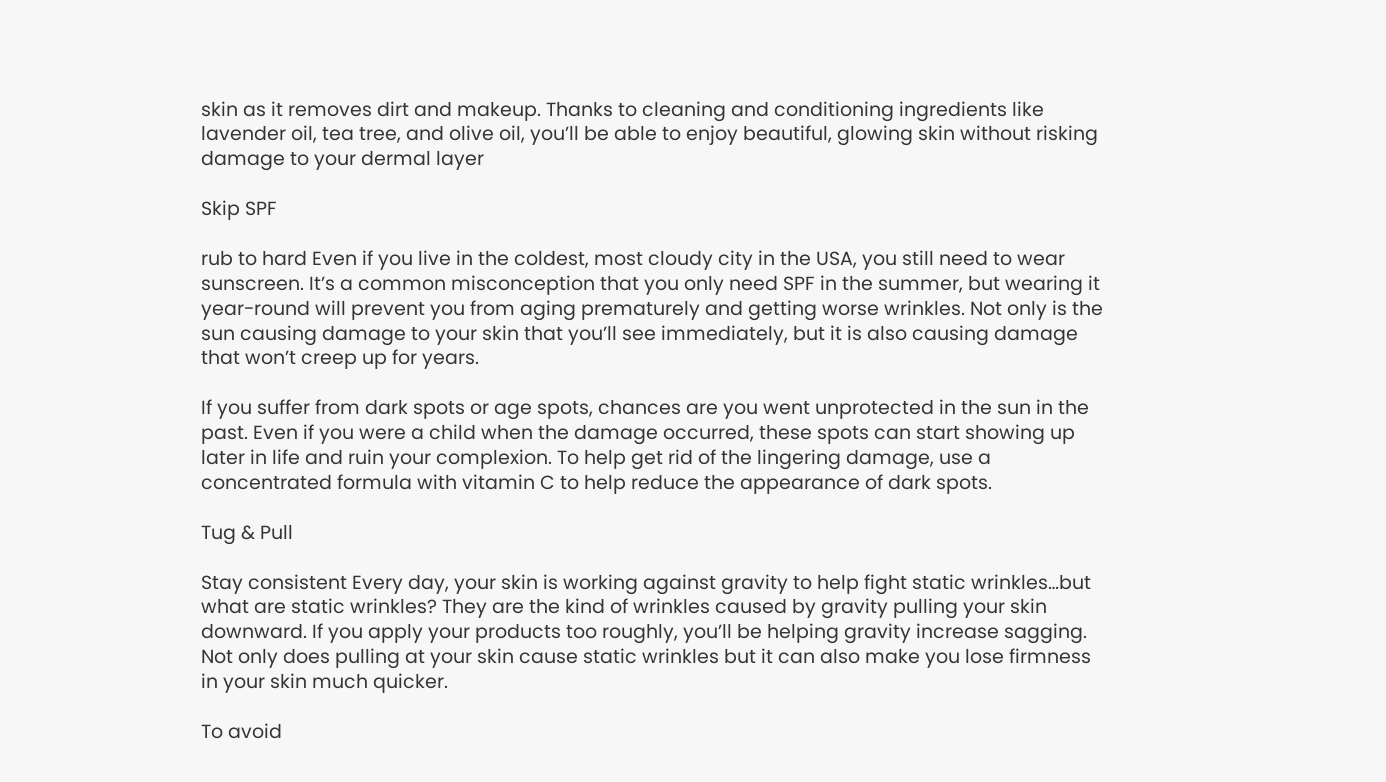skin as it removes dirt and makeup. Thanks to cleaning and conditioning ingredients like lavender oil, tea tree, and olive oil, you’ll be able to enjoy beautiful, glowing skin without risking damage to your dermal layer

Skip SPF

rub to hard Even if you live in the coldest, most cloudy city in the USA, you still need to wear sunscreen. It’s a common misconception that you only need SPF in the summer, but wearing it year-round will prevent you from aging prematurely and getting worse wrinkles. Not only is the sun causing damage to your skin that you’ll see immediately, but it is also causing damage that won’t creep up for years.

If you suffer from dark spots or age spots, chances are you went unprotected in the sun in the past. Even if you were a child when the damage occurred, these spots can start showing up later in life and ruin your complexion. To help get rid of the lingering damage, use a concentrated formula with vitamin C to help reduce the appearance of dark spots.

Tug & Pull

Stay consistent Every day, your skin is working against gravity to help fight static wrinkles…but what are static wrinkles? They are the kind of wrinkles caused by gravity pulling your skin downward. If you apply your products too roughly, you’ll be helping gravity increase sagging. Not only does pulling at your skin cause static wrinkles but it can also make you lose firmness in your skin much quicker.

To avoid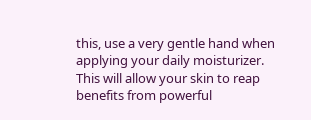this, use a very gentle hand when applying your daily moisturizer. This will allow your skin to reap benefits from powerful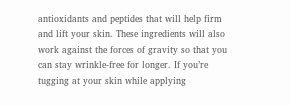antioxidants and peptides that will help firm and lift your skin. These ingredients will also work against the forces of gravity so that you can stay wrinkle-free for longer. If you’re tugging at your skin while applying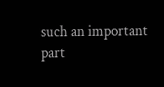such an important part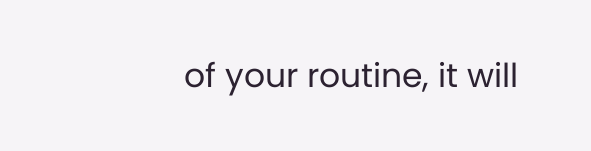of your routine, it will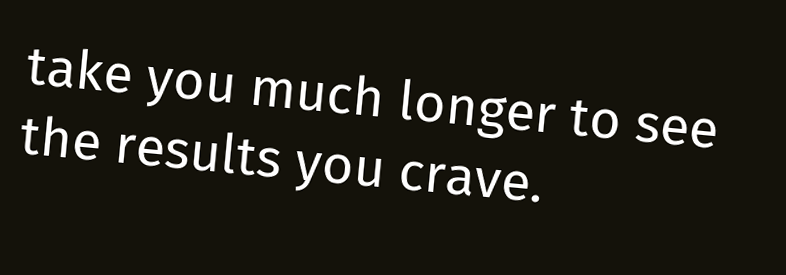take you much longer to see the results you crave.